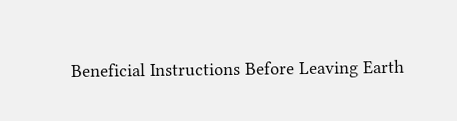Beneficial Instructions Before Leaving Earth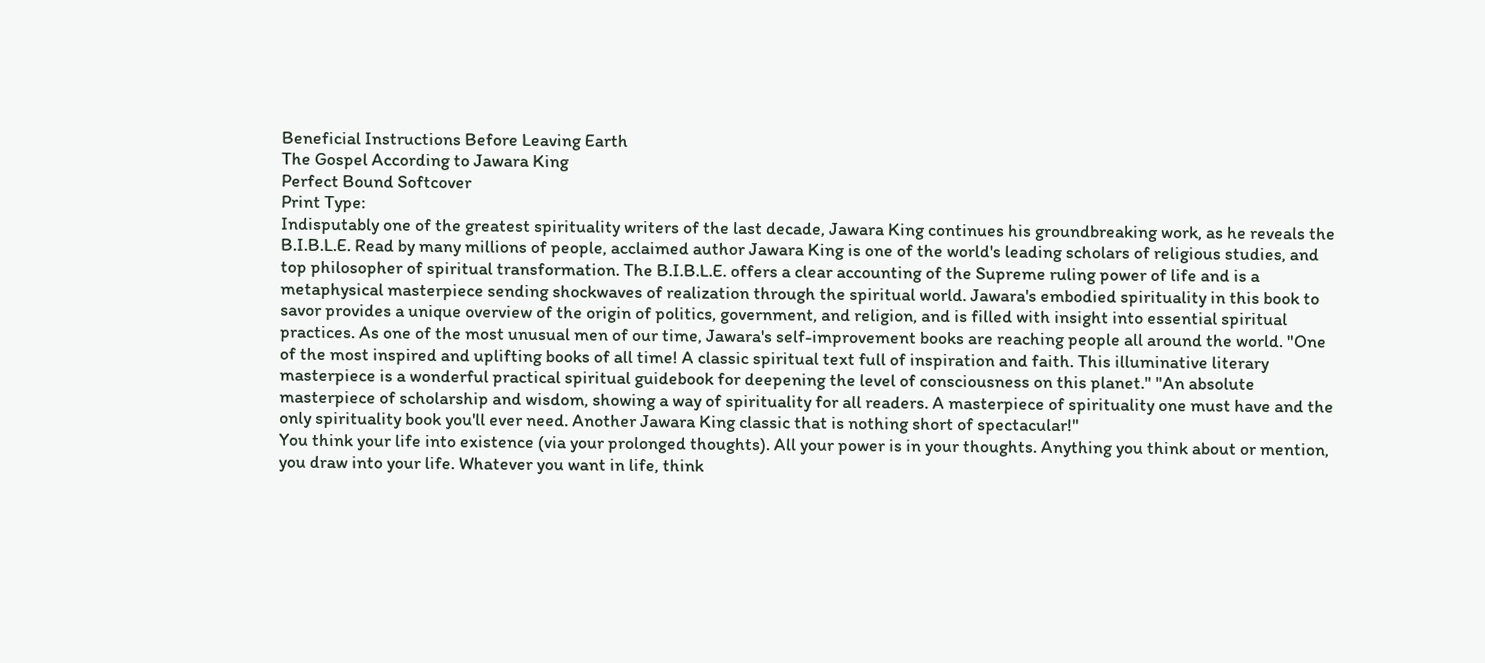Beneficial Instructions Before Leaving Earth
The Gospel According to Jawara King
Perfect Bound Softcover
Print Type:
Indisputably one of the greatest spirituality writers of the last decade, Jawara King continues his groundbreaking work, as he reveals the B.I.B.L.E. Read by many millions of people, acclaimed author Jawara King is one of the world's leading scholars of religious studies, and top philosopher of spiritual transformation. The B.I.B.L.E. offers a clear accounting of the Supreme ruling power of life and is a metaphysical masterpiece sending shockwaves of realization through the spiritual world. Jawara's embodied spirituality in this book to savor provides a unique overview of the origin of politics, government, and religion, and is filled with insight into essential spiritual practices. As one of the most unusual men of our time, Jawara's self-improvement books are reaching people all around the world. "One of the most inspired and uplifting books of all time! A classic spiritual text full of inspiration and faith. This illuminative literary masterpiece is a wonderful practical spiritual guidebook for deepening the level of consciousness on this planet." "An absolute masterpiece of scholarship and wisdom, showing a way of spirituality for all readers. A masterpiece of spirituality one must have and the only spirituality book you'll ever need. Another Jawara King classic that is nothing short of spectacular!"
You think your life into existence (via your prolonged thoughts). All your power is in your thoughts. Anything you think about or mention, you draw into your life. Whatever you want in life, think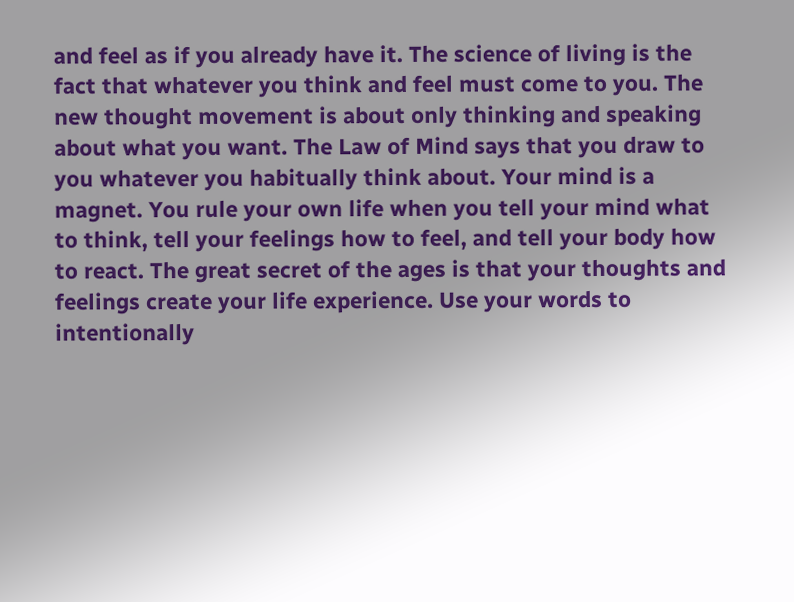and feel as if you already have it. The science of living is the fact that whatever you think and feel must come to you. The new thought movement is about only thinking and speaking about what you want. The Law of Mind says that you draw to you whatever you habitually think about. Your mind is a magnet. You rule your own life when you tell your mind what to think, tell your feelings how to feel, and tell your body how to react. The great secret of the ages is that your thoughts and feelings create your life experience. Use your words to intentionally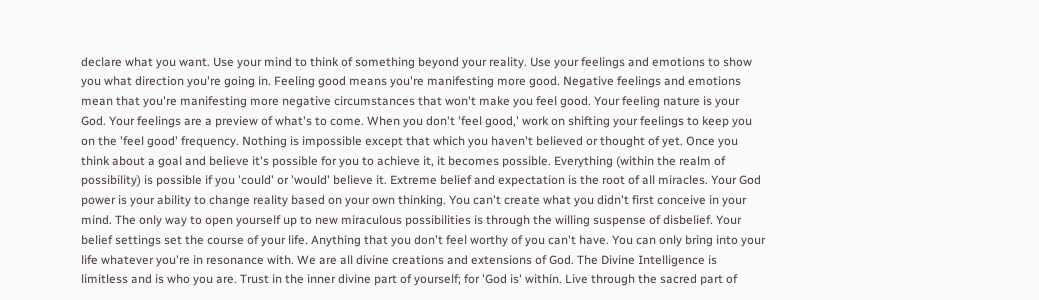declare what you want. Use your mind to think of something beyond your reality. Use your feelings and emotions to show you what direction you're going in. Feeling good means you're manifesting more good. Negative feelings and emotions mean that you're manifesting more negative circumstances that won't make you feel good. Your feeling nature is your God. Your feelings are a preview of what's to come. When you don't 'feel good,' work on shifting your feelings to keep you on the 'feel good' frequency. Nothing is impossible except that which you haven't believed or thought of yet. Once you think about a goal and believe it's possible for you to achieve it, it becomes possible. Everything (within the realm of possibility) is possible if you 'could' or 'would' believe it. Extreme belief and expectation is the root of all miracles. Your God power is your ability to change reality based on your own thinking. You can't create what you didn't first conceive in your mind. The only way to open yourself up to new miraculous possibilities is through the willing suspense of disbelief. Your belief settings set the course of your life. Anything that you don't feel worthy of you can't have. You can only bring into your life whatever you're in resonance with. We are all divine creations and extensions of God. The Divine Intelligence is limitless and is who you are. Trust in the inner divine part of yourself; for 'God is' within. Live through the sacred part of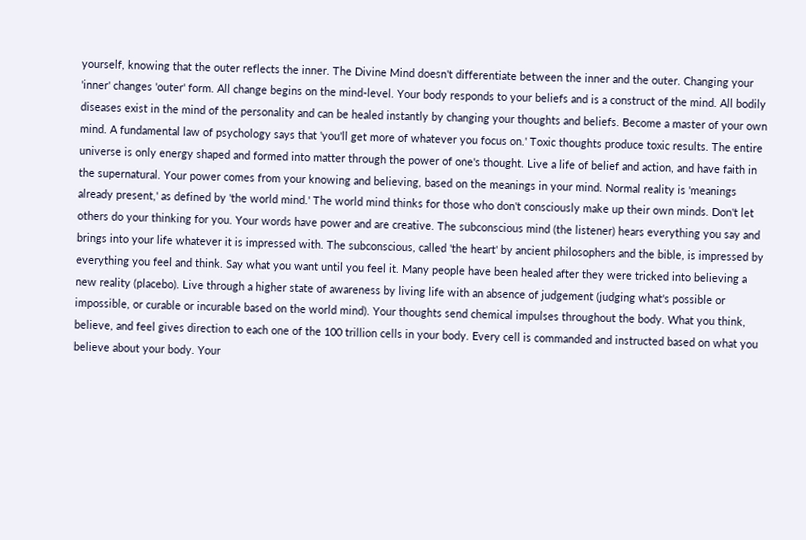yourself, knowing that the outer reflects the inner. The Divine Mind doesn't differentiate between the inner and the outer. Changing your 'inner' changes 'outer' form. All change begins on the mind-level. Your body responds to your beliefs and is a construct of the mind. All bodily diseases exist in the mind of the personality and can be healed instantly by changing your thoughts and beliefs. Become a master of your own mind. A fundamental law of psychology says that 'you'll get more of whatever you focus on.' Toxic thoughts produce toxic results. The entire universe is only energy shaped and formed into matter through the power of one's thought. Live a life of belief and action, and have faith in the supernatural. Your power comes from your knowing and believing, based on the meanings in your mind. Normal reality is 'meanings already present,' as defined by 'the world mind.' The world mind thinks for those who don't consciously make up their own minds. Don't let others do your thinking for you. Your words have power and are creative. The subconscious mind (the listener) hears everything you say and brings into your life whatever it is impressed with. The subconscious, called 'the heart' by ancient philosophers and the bible, is impressed by everything you feel and think. Say what you want until you feel it. Many people have been healed after they were tricked into believing a new reality (placebo). Live through a higher state of awareness by living life with an absence of judgement (judging what's possible or impossible, or curable or incurable based on the world mind). Your thoughts send chemical impulses throughout the body. What you think, believe, and feel gives direction to each one of the 100 trillion cells in your body. Every cell is commanded and instructed based on what you believe about your body. Your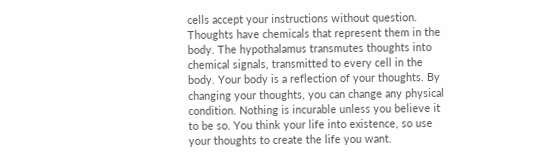cells accept your instructions without question. Thoughts have chemicals that represent them in the body. The hypothalamus transmutes thoughts into chemical signals, transmitted to every cell in the body. Your body is a reflection of your thoughts. By changing your thoughts, you can change any physical condition. Nothing is incurable unless you believe it to be so. You think your life into existence, so use your thoughts to create the life you want.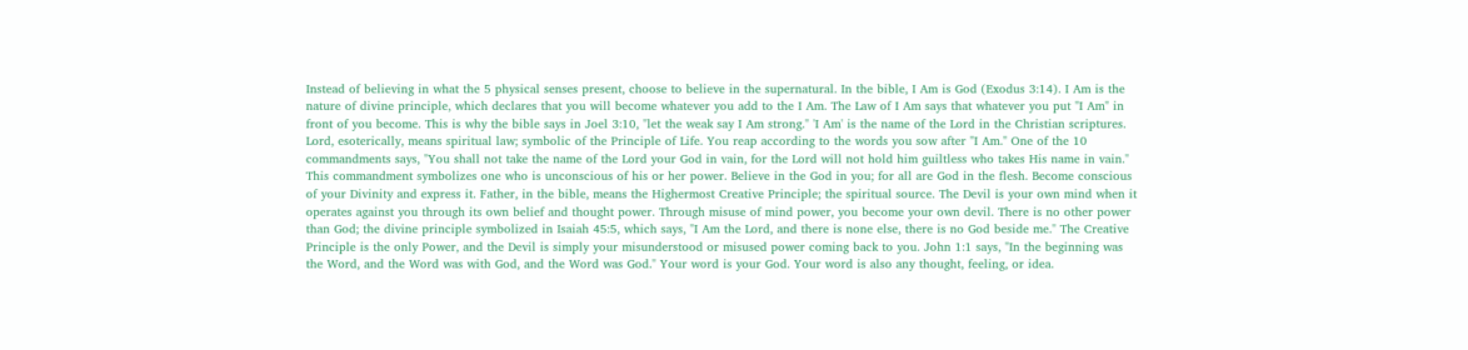Instead of believing in what the 5 physical senses present, choose to believe in the supernatural. In the bible, I Am is God (Exodus 3:14). I Am is the nature of divine principle, which declares that you will become whatever you add to the I Am. The Law of I Am says that whatever you put "I Am" in front of you become. This is why the bible says in Joel 3:10, "let the weak say I Am strong." 'I Am' is the name of the Lord in the Christian scriptures. Lord, esoterically, means spiritual law; symbolic of the Principle of Life. You reap according to the words you sow after "I Am." One of the 10 commandments says, "You shall not take the name of the Lord your God in vain, for the Lord will not hold him guiltless who takes His name in vain." This commandment symbolizes one who is unconscious of his or her power. Believe in the God in you; for all are God in the flesh. Become conscious of your Divinity and express it. Father, in the bible, means the Highermost Creative Principle; the spiritual source. The Devil is your own mind when it operates against you through its own belief and thought power. Through misuse of mind power, you become your own devil. There is no other power than God; the divine principle symbolized in Isaiah 45:5, which says, "I Am the Lord, and there is none else, there is no God beside me." The Creative Principle is the only Power, and the Devil is simply your misunderstood or misused power coming back to you. John 1:1 says, "In the beginning was the Word, and the Word was with God, and the Word was God." Your word is your God. Your word is also any thought, feeling, or idea.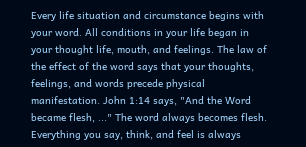Every life situation and circumstance begins with your word. All conditions in your life began in your thought life, mouth, and feelings. The law of the effect of the word says that your thoughts, feelings, and words precede physical manifestation. John 1:14 says, "And the Word became flesh, ..." The word always becomes flesh. Everything you say, think, and feel is always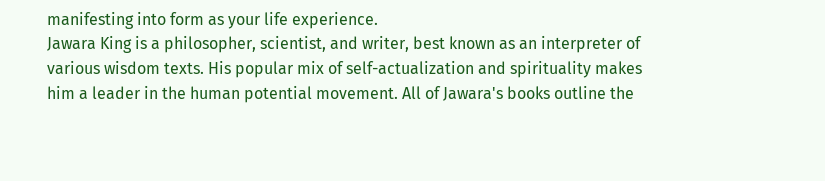manifesting into form as your life experience.
Jawara King is a philosopher, scientist, and writer, best known as an interpreter of various wisdom texts. His popular mix of self-actualization and spirituality makes him a leader in the human potential movement. All of Jawara's books outline the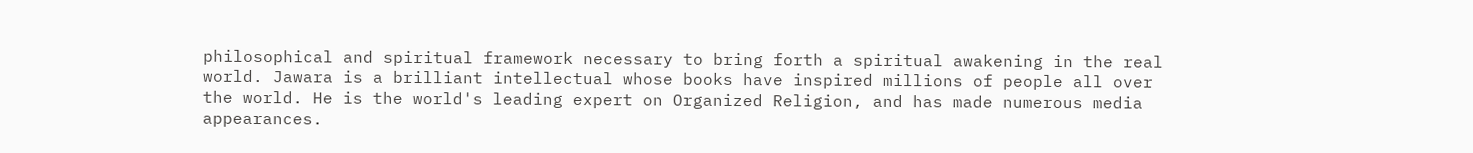philosophical and spiritual framework necessary to bring forth a spiritual awakening in the real world. Jawara is a brilliant intellectual whose books have inspired millions of people all over the world. He is the world's leading expert on Organized Religion, and has made numerous media appearances.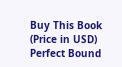Buy This Book (Price in USD)
Perfect Bound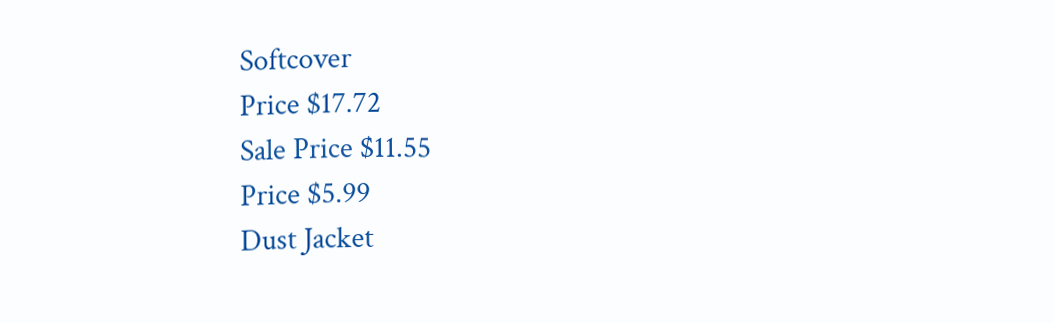Softcover
Price $17.72
Sale Price $11.55
Price $5.99
Dust Jacket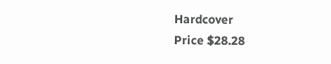Hardcover
Price $28.28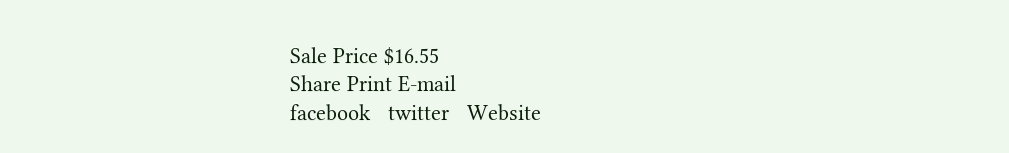Sale Price $16.55
Share Print E-mail
facebook   twitter   Website